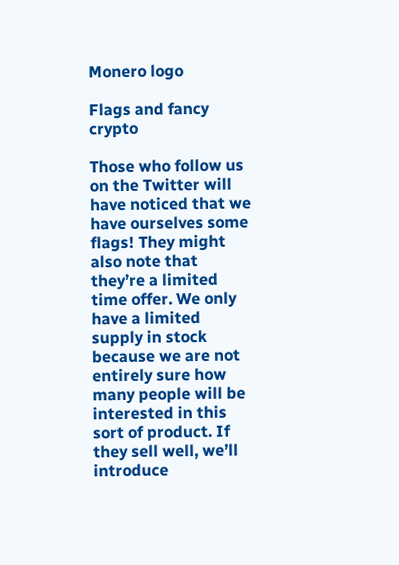Monero logo

Flags and fancy crypto

Those who follow us on the Twitter will have noticed that we have ourselves some flags! They might also note that they’re a limited time offer. We only have a limited supply in stock because we are not entirely sure how many people will be interested in this sort of product. If they sell well, we’ll introduce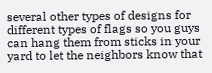several other types of designs for different types of flags so you guys can hang them from sticks in your yard to let the neighbors know that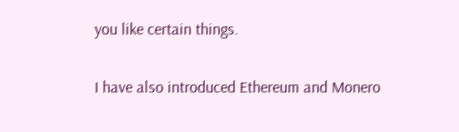you like certain things.

I have also introduced Ethereum and Monero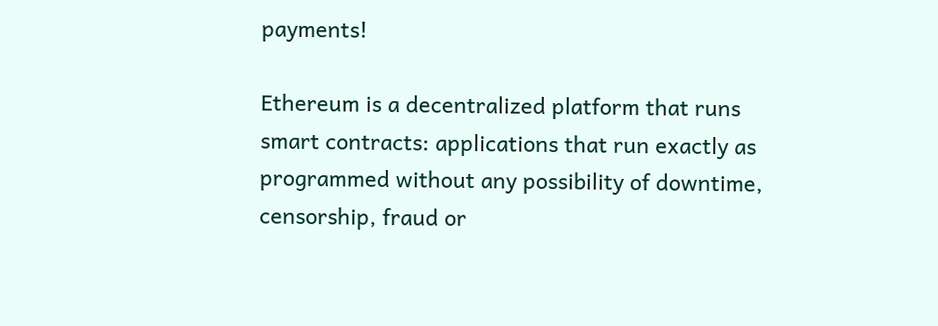payments!

Ethereum is a decentralized platform that runs smart contracts: applications that run exactly as programmed without any possibility of downtime, censorship, fraud or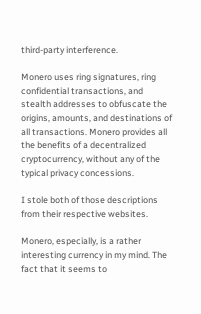third-party interference.

Monero uses ring signatures, ring confidential transactions, and stealth addresses to obfuscate the origins, amounts, and destinations of all transactions. Monero provides all the benefits of a decentralized cryptocurrency, without any of the typical privacy concessions.

I stole both of those descriptions from their respective websites.

Monero, especially, is a rather interesting currency in my mind. The fact that it seems to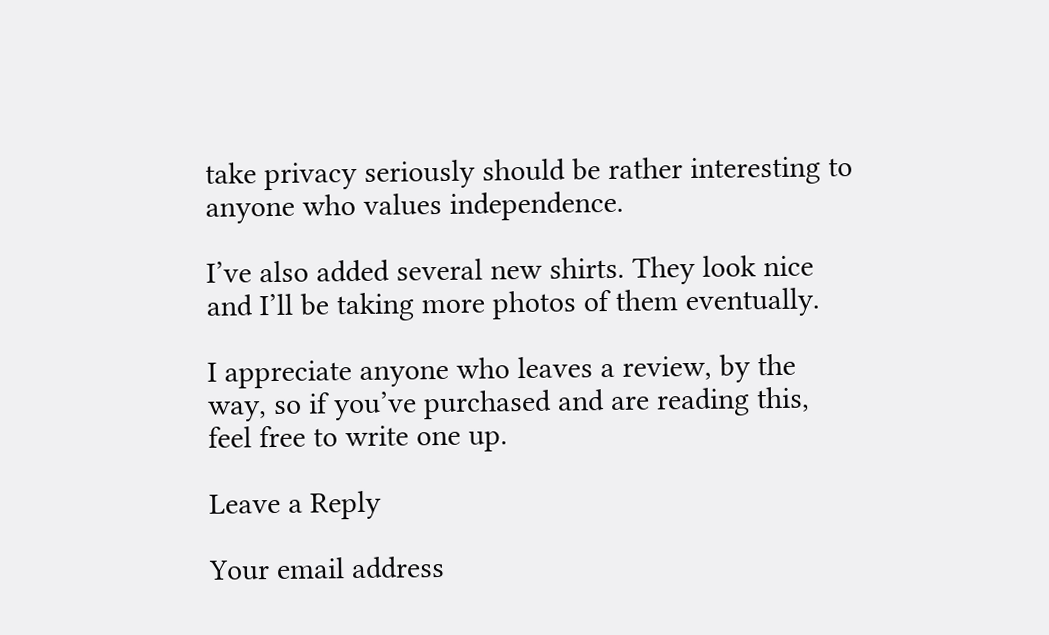take privacy seriously should be rather interesting to anyone who values independence.

I’ve also added several new shirts. They look nice and I’ll be taking more photos of them eventually.

I appreciate anyone who leaves a review, by the way, so if you’ve purchased and are reading this, feel free to write one up.

Leave a Reply

Your email address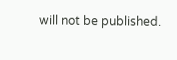will not be published.